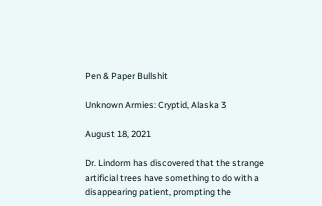Pen & Paper Bullshit

Unknown Armies: Cryptid, Alaska 3

August 18, 2021

Dr. Lindorm has discovered that the strange artificial trees have something to do with a disappearing patient, prompting the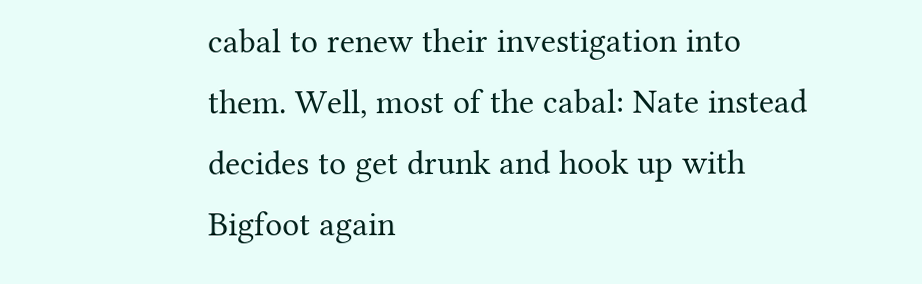cabal to renew their investigation into them. Well, most of the cabal: Nate instead decides to get drunk and hook up with Bigfoot again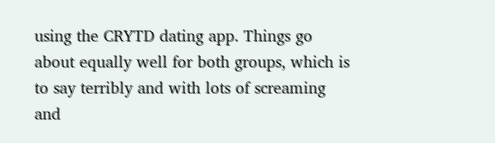using the CRYTD dating app. Things go about equally well for both groups, which is to say terribly and with lots of screaming and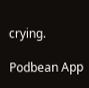crying.

Podbean App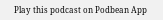Play this podcast on Podbean App